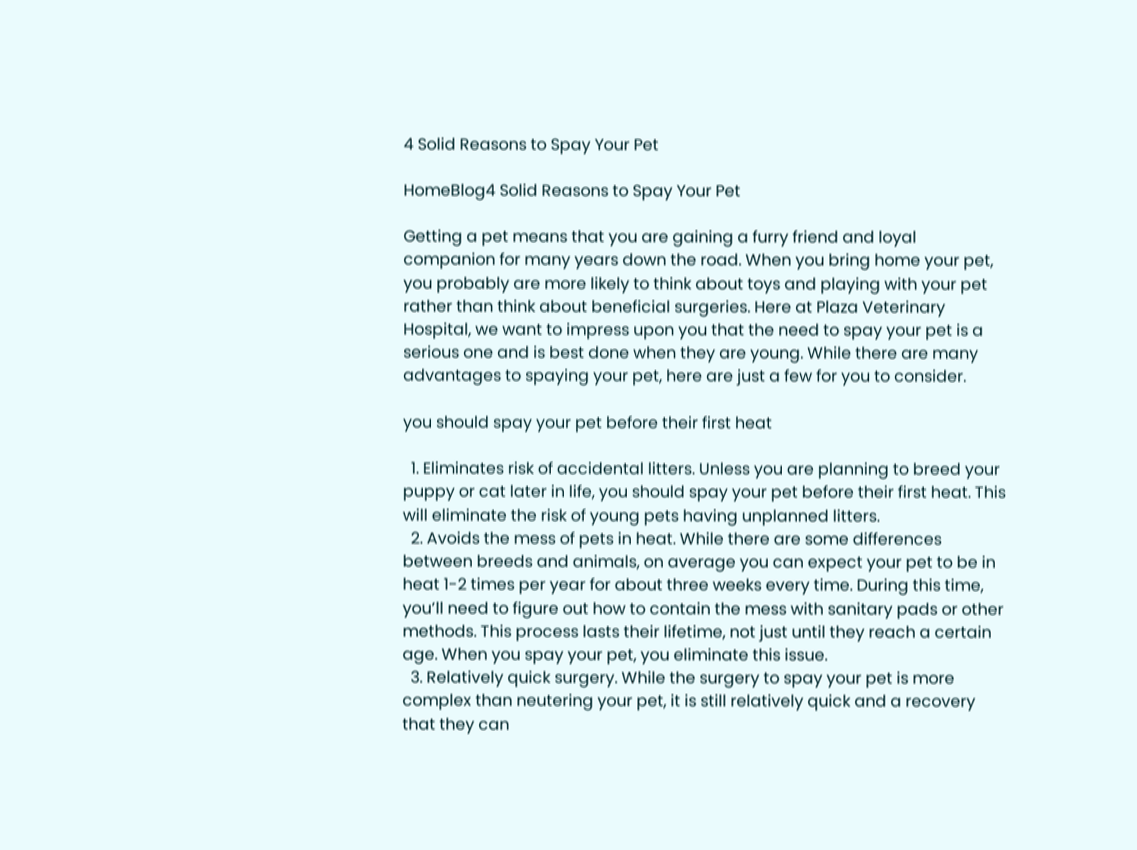4 Solid Reasons to Spay Your Pet

HomeBlog4 Solid Reasons to Spay Your Pet

Getting a pet means that you are gaining a furry friend and loyal companion for many years down the road. When you bring home your pet, you probably are more likely to think about toys and playing with your pet rather than think about beneficial surgeries. Here at Plaza Veterinary Hospital, we want to impress upon you that the need to spay your pet is a serious one and is best done when they are young. While there are many advantages to spaying your pet, here are just a few for you to consider.

you should spay your pet before their first heat

  1. Eliminates risk of accidental litters. Unless you are planning to breed your puppy or cat later in life, you should spay your pet before their first heat. This will eliminate the risk of young pets having unplanned litters.
  2. Avoids the mess of pets in heat. While there are some differences between breeds and animals, on average you can expect your pet to be in heat 1-2 times per year for about three weeks every time. During this time, you’ll need to figure out how to contain the mess with sanitary pads or other methods. This process lasts their lifetime, not just until they reach a certain age. When you spay your pet, you eliminate this issue.
  3. Relatively quick surgery. While the surgery to spay your pet is more complex than neutering your pet, it is still relatively quick and a recovery that they can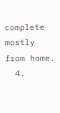complete mostly from home.
  4.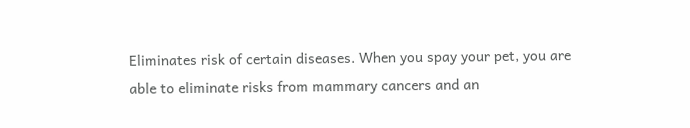Eliminates risk of certain diseases. When you spay your pet, you are able to eliminate risks from mammary cancers and an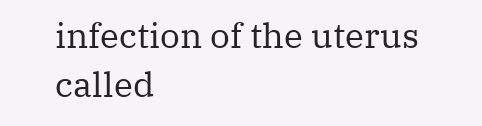infection of the uterus called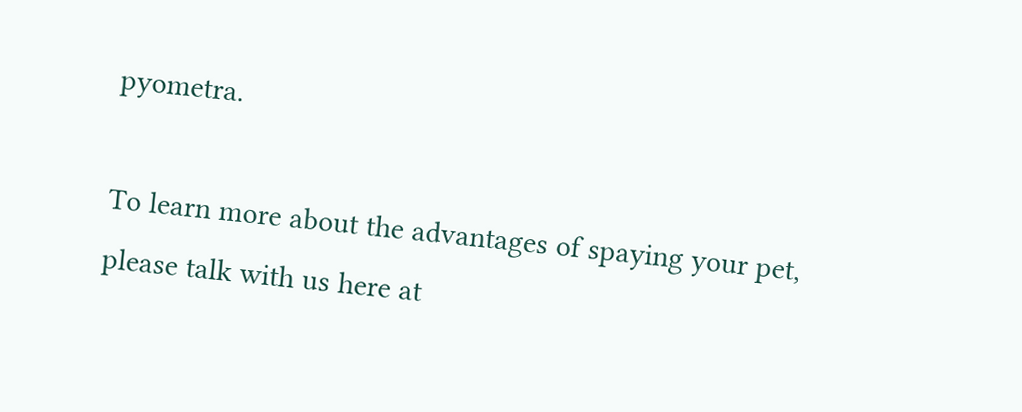pyometra.

To learn more about the advantages of spaying your pet, please talk with us here at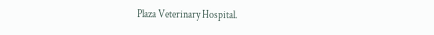Plaza Veterinary Hospital.